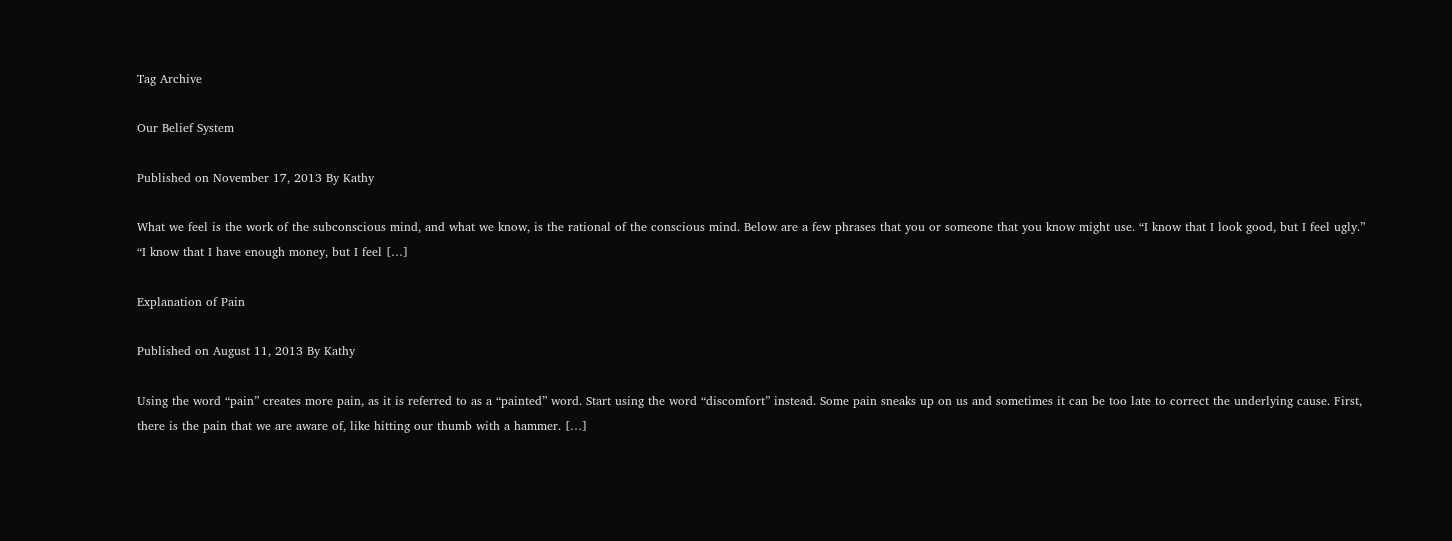Tag Archive

Our Belief System

Published on November 17, 2013 By Kathy

What we feel is the work of the subconscious mind, and what we know, is the rational of the conscious mind. Below are a few phrases that you or someone that you know might use. “I know that I look good, but I feel ugly.” “I know that I have enough money, but I feel […]

Explanation of Pain

Published on August 11, 2013 By Kathy

Using the word “pain” creates more pain, as it is referred to as a “painted” word. Start using the word “discomfort” instead. Some pain sneaks up on us and sometimes it can be too late to correct the underlying cause. First, there is the pain that we are aware of, like hitting our thumb with a hammer. […]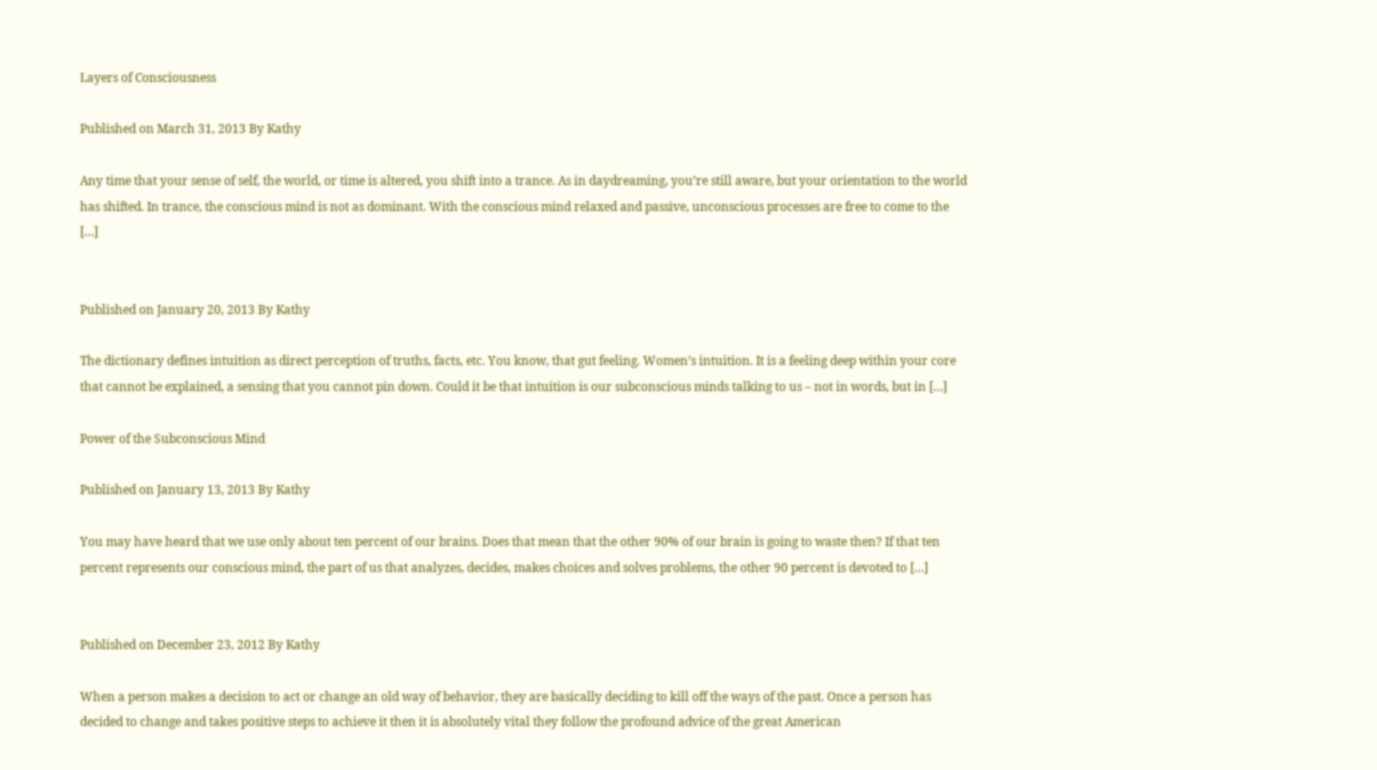Layers of Consciousness

Published on March 31, 2013 By Kathy

Any time that your sense of self, the world, or time is altered, you shift into a trance. As in daydreaming, you’re still aware, but your orientation to the world has shifted. In trance, the conscious mind is not as dominant. With the conscious mind relaxed and passive, unconscious processes are free to come to the […]


Published on January 20, 2013 By Kathy

The dictionary defines intuition as direct perception of truths, facts, etc. You know, that gut feeling. Women’s intuition. It is a feeling deep within your core that cannot be explained, a sensing that you cannot pin down. Could it be that intuition is our subconscious minds talking to us – not in words, but in […]

Power of the Subconscious Mind

Published on January 13, 2013 By Kathy

You may have heard that we use only about ten percent of our brains. Does that mean that the other 90% of our brain is going to waste then? If that ten percent represents our conscious mind, the part of us that analyzes, decides, makes choices and solves problems, the other 90 percent is devoted to […]


Published on December 23, 2012 By Kathy

When a person makes a decision to act or change an old way of behavior, they are basically deciding to kill off the ways of the past. Once a person has decided to change and takes positive steps to achieve it then it is absolutely vital they follow the profound advice of the great American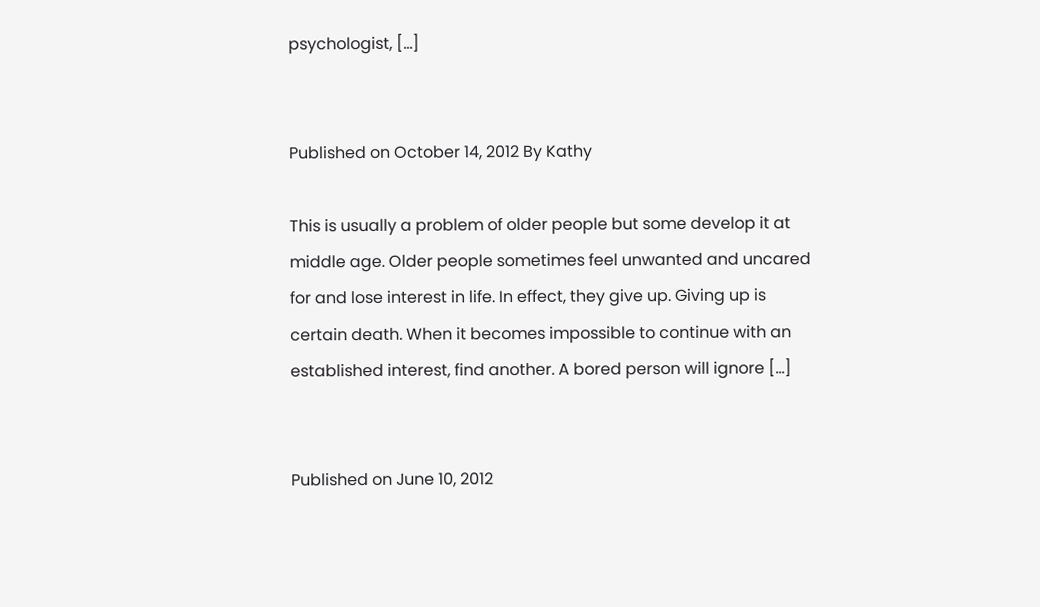psychologist, […]


Published on October 14, 2012 By Kathy

This is usually a problem of older people but some develop it at middle age. Older people sometimes feel unwanted and uncared for and lose interest in life. In effect, they give up. Giving up is certain death. When it becomes impossible to continue with an established interest, find another. A bored person will ignore […]


Published on June 10, 2012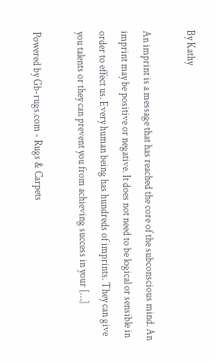By Kathy

An imprint is a message that has reached the core of the subconscious mind. An imprint may be positive or negative. It does not need to be logical or sensible in order to effect us. Every human being has hundreds of imprints. They can give you talents or they can prevent you from achieving success in your […]

Powered by Gb-rugs.com - Rugs & Carpets